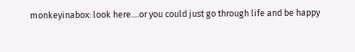monkeyinabox: look here....or you could just go through life and be happy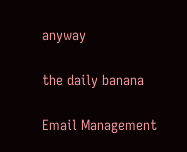anyway

the daily banana

Email Management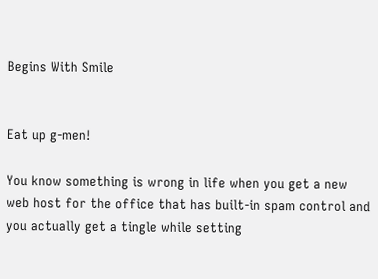Begins With Smile


Eat up g-men!

You know something is wrong in life when you get a new web host for the office that has built-in spam control and you actually get a tingle while setting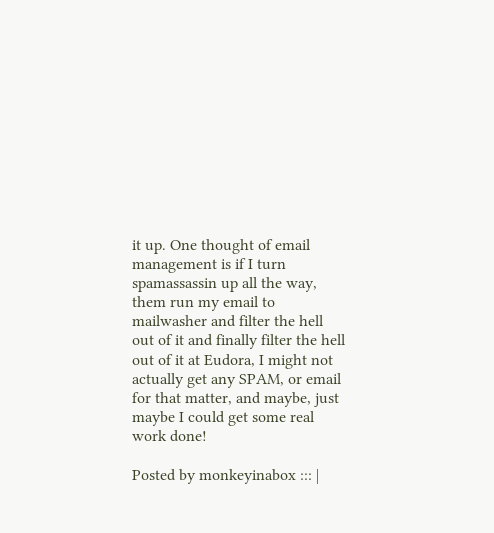it up. One thought of email management is if I turn spamassassin up all the way, them run my email to mailwasher and filter the hell out of it and finally filter the hell out of it at Eudora, I might not actually get any SPAM, or email for that matter, and maybe, just maybe I could get some real work done!

Posted by monkeyinabox ::: |